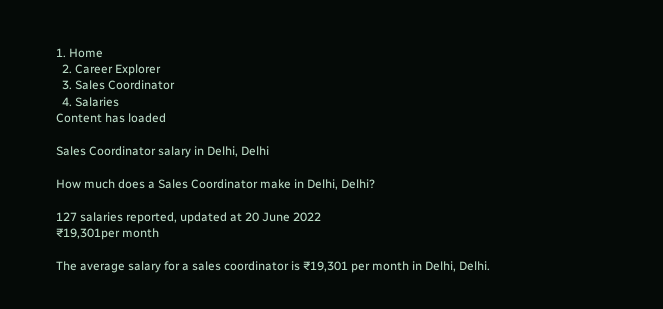1. Home
  2. Career Explorer
  3. Sales Coordinator
  4. Salaries
Content has loaded

Sales Coordinator salary in Delhi, Delhi

How much does a Sales Coordinator make in Delhi, Delhi?

127 salaries reported, updated at 20 June 2022
₹19,301per month

The average salary for a sales coordinator is ₹19,301 per month in Delhi, Delhi.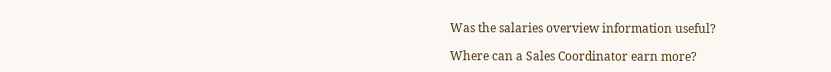Was the salaries overview information useful?

Where can a Sales Coordinator earn more?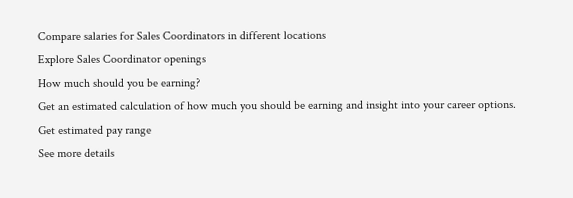Compare salaries for Sales Coordinators in different locations
Explore Sales Coordinator openings
How much should you be earning?
Get an estimated calculation of how much you should be earning and insight into your career options.
Get estimated pay range
See more details